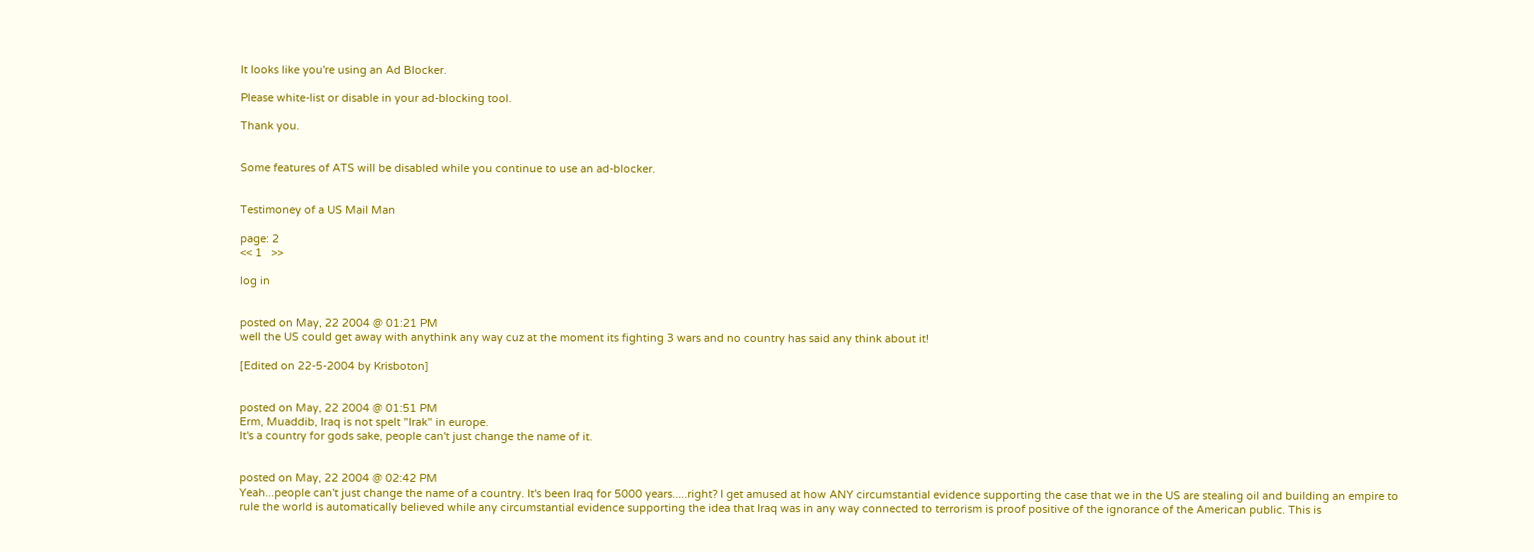It looks like you're using an Ad Blocker.

Please white-list or disable in your ad-blocking tool.

Thank you.


Some features of ATS will be disabled while you continue to use an ad-blocker.


Testimoney of a US Mail Man

page: 2
<< 1   >>

log in


posted on May, 22 2004 @ 01:21 PM
well the US could get away with anythink any way cuz at the moment its fighting 3 wars and no country has said any think about it!

[Edited on 22-5-2004 by Krisboton]


posted on May, 22 2004 @ 01:51 PM
Erm, Muaddib, Iraq is not spelt "Irak" in europe.
It's a country for gods sake, people can't just change the name of it.


posted on May, 22 2004 @ 02:42 PM
Yeah...people can't just change the name of a country. It's been Iraq for 5000 years.....right? I get amused at how ANY circumstantial evidence supporting the case that we in the US are stealing oil and building an empire to rule the world is automatically believed while any circumstantial evidence supporting the idea that Iraq was in any way connected to terrorism is proof positive of the ignorance of the American public. This is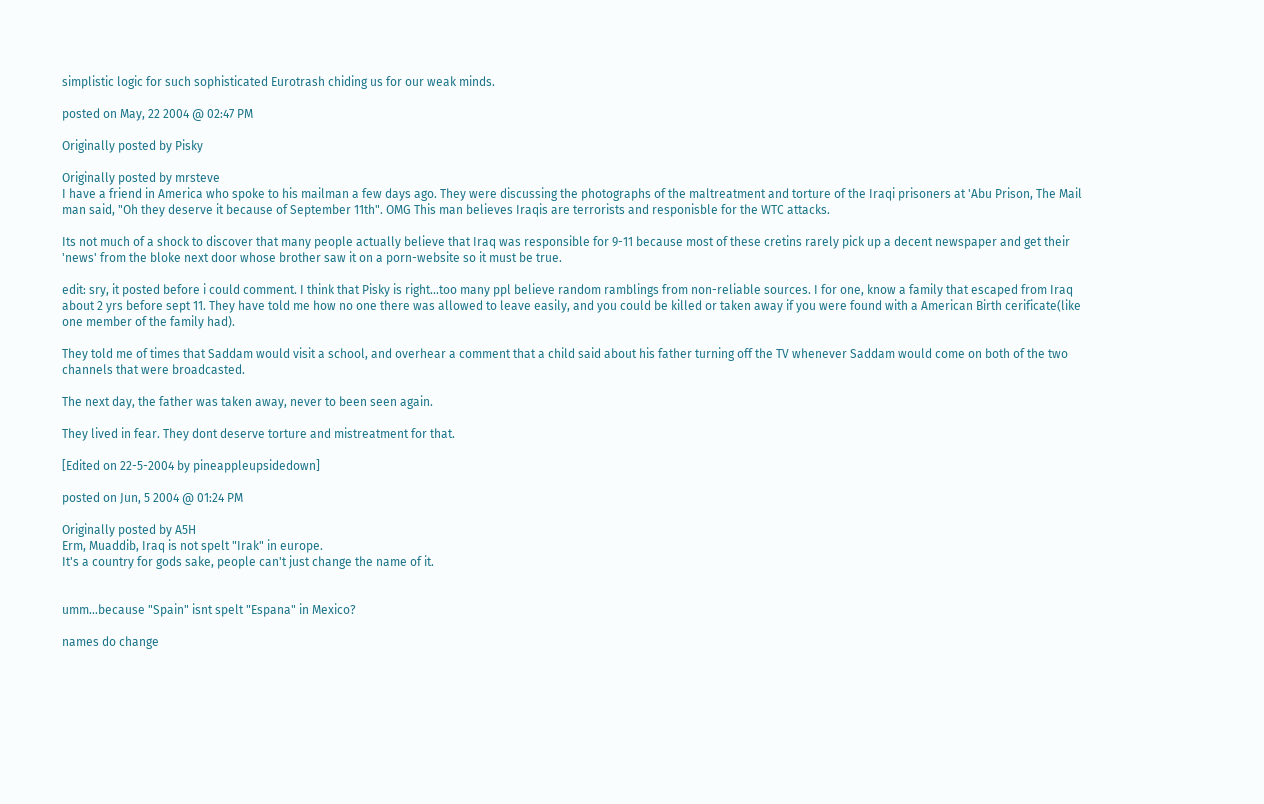simplistic logic for such sophisticated Eurotrash chiding us for our weak minds.

posted on May, 22 2004 @ 02:47 PM

Originally posted by Pisky

Originally posted by mrsteve
I have a friend in America who spoke to his mailman a few days ago. They were discussing the photographs of the maltreatment and torture of the Iraqi prisoners at 'Abu Prison, The Mail man said, "Oh they deserve it because of September 11th". OMG This man believes Iraqis are terrorists and responisble for the WTC attacks.

Its not much of a shock to discover that many people actually believe that Iraq was responsible for 9-11 because most of these cretins rarely pick up a decent newspaper and get their 'news' from the bloke next door whose brother saw it on a porn-website so it must be true.

edit: sry, it posted before i could comment. I think that Pisky is right...too many ppl believe random ramblings from non-reliable sources. I for one, know a family that escaped from Iraq about 2 yrs before sept 11. They have told me how no one there was allowed to leave easily, and you could be killed or taken away if you were found with a American Birth cerificate(like one member of the family had).

They told me of times that Saddam would visit a school, and overhear a comment that a child said about his father turning off the TV whenever Saddam would come on both of the two channels that were broadcasted.

The next day, the father was taken away, never to been seen again.

They lived in fear. They dont deserve torture and mistreatment for that.

[Edited on 22-5-2004 by pineappleupsidedown]

posted on Jun, 5 2004 @ 01:24 PM

Originally posted by A5H
Erm, Muaddib, Iraq is not spelt "Irak" in europe.
It's a country for gods sake, people can't just change the name of it.


umm...because "Spain" isnt spelt "Espana" in Mexico?

names do change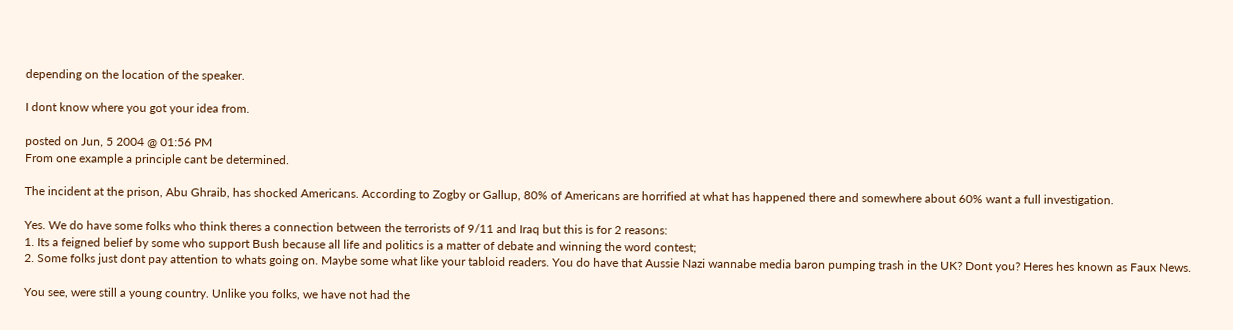depending on the location of the speaker.

I dont know where you got your idea from.

posted on Jun, 5 2004 @ 01:56 PM
From one example a principle cant be determined.

The incident at the prison, Abu Ghraib, has shocked Americans. According to Zogby or Gallup, 80% of Americans are horrified at what has happened there and somewhere about 60% want a full investigation.

Yes. We do have some folks who think theres a connection between the terrorists of 9/11 and Iraq but this is for 2 reasons:
1. Its a feigned belief by some who support Bush because all life and politics is a matter of debate and winning the word contest;
2. Some folks just dont pay attention to whats going on. Maybe some what like your tabloid readers. You do have that Aussie Nazi wannabe media baron pumping trash in the UK? Dont you? Heres hes known as Faux News.

You see, were still a young country. Unlike you folks, we have not had the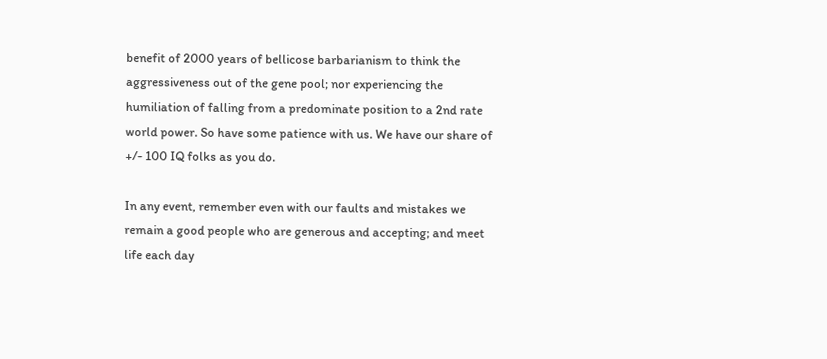benefit of 2000 years of bellicose barbarianism to think the aggressiveness out of the gene pool; nor experiencing the humiliation of falling from a predominate position to a 2nd rate world power. So have some patience with us. We have our share of +/- 100 IQ folks as you do.

In any event, remember even with our faults and mistakes we remain a good people who are generous and accepting; and meet life each day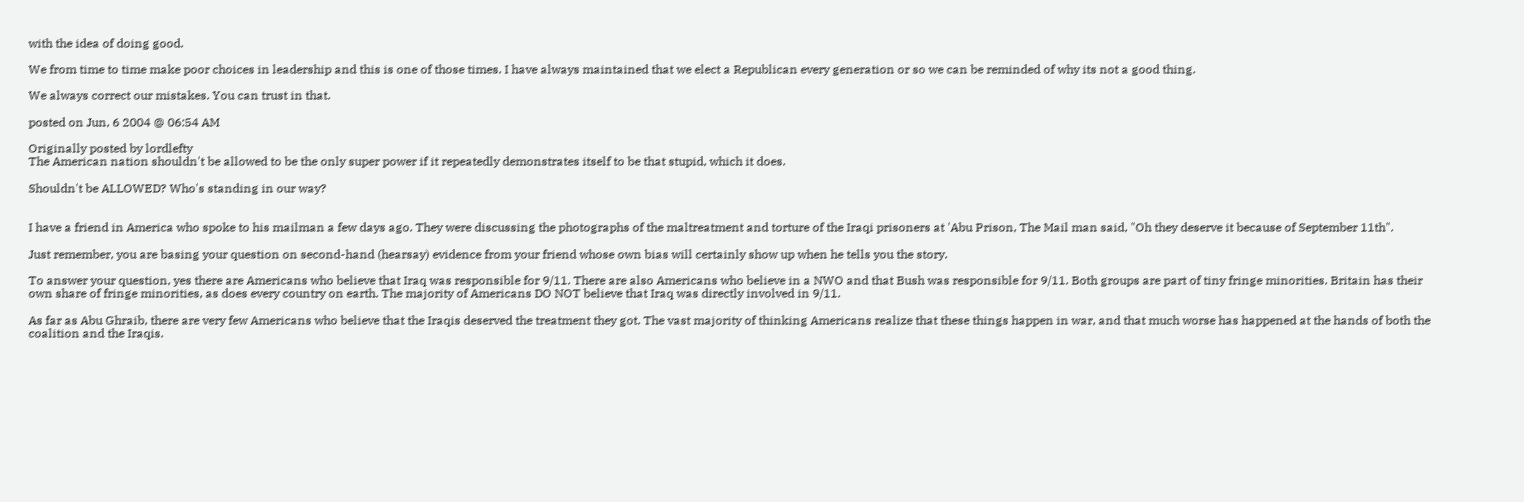with the idea of doing good.

We from time to time make poor choices in leadership and this is one of those times. I have always maintained that we elect a Republican every generation or so we can be reminded of why its not a good thing.

We always correct our mistakes. You can trust in that.

posted on Jun, 6 2004 @ 06:54 AM

Originally posted by lordlefty
The American nation shouldn't be allowed to be the only super power if it repeatedly demonstrates itself to be that stupid, which it does.

Shouldn't be ALLOWED? Who's standing in our way?


I have a friend in America who spoke to his mailman a few days ago. They were discussing the photographs of the maltreatment and torture of the Iraqi prisoners at 'Abu Prison, The Mail man said, "Oh they deserve it because of September 11th".

Just remember, you are basing your question on second-hand (hearsay) evidence from your friend whose own bias will certainly show up when he tells you the story.

To answer your question, yes there are Americans who believe that Iraq was responsible for 9/11. There are also Americans who believe in a NWO and that Bush was responsible for 9/11. Both groups are part of tiny fringe minorities. Britain has their own share of fringe minorities, as does every country on earth. The majority of Americans DO NOT believe that Iraq was directly involved in 9/11.

As far as Abu Ghraib, there are very few Americans who believe that the Iraqis deserved the treatment they got. The vast majority of thinking Americans realize that these things happen in war, and that much worse has happened at the hands of both the coalition and the Iraqis.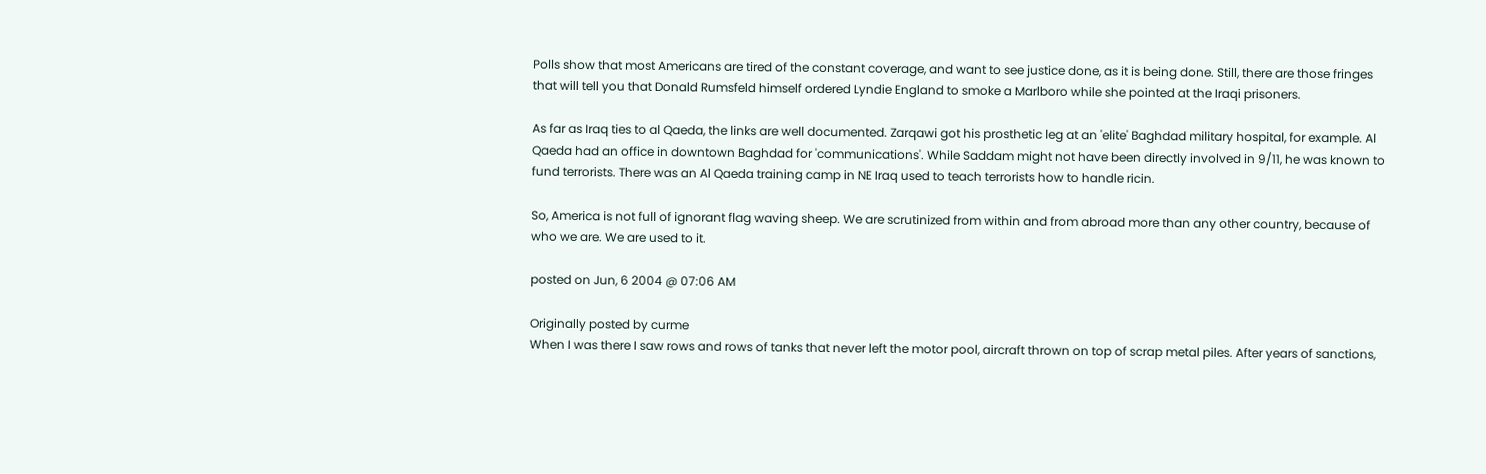Polls show that most Americans are tired of the constant coverage, and want to see justice done, as it is being done. Still, there are those fringes that will tell you that Donald Rumsfeld himself ordered Lyndie England to smoke a Marlboro while she pointed at the Iraqi prisoners.

As far as Iraq ties to al Qaeda, the links are well documented. Zarqawi got his prosthetic leg at an 'elite' Baghdad military hospital, for example. Al Qaeda had an office in downtown Baghdad for 'communications'. While Saddam might not have been directly involved in 9/11, he was known to fund terrorists. There was an Al Qaeda training camp in NE Iraq used to teach terrorists how to handle ricin.

So, America is not full of ignorant flag waving sheep. We are scrutinized from within and from abroad more than any other country, because of who we are. We are used to it.

posted on Jun, 6 2004 @ 07:06 AM

Originally posted by curme
When I was there I saw rows and rows of tanks that never left the motor pool, aircraft thrown on top of scrap metal piles. After years of sanctions,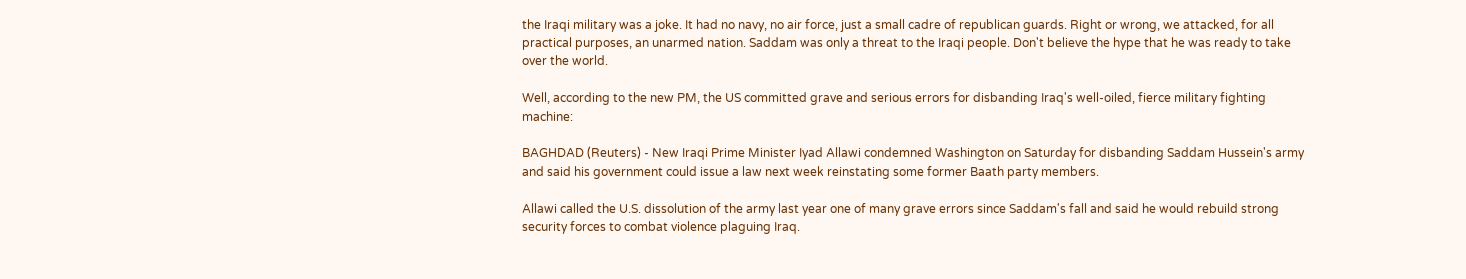the Iraqi military was a joke. It had no navy, no air force, just a small cadre of republican guards. Right or wrong, we attacked, for all practical purposes, an unarmed nation. Saddam was only a threat to the Iraqi people. Don't believe the hype that he was ready to take over the world.

Well, according to the new PM, the US committed grave and serious errors for disbanding Iraq's well-oiled, fierce military fighting machine:

BAGHDAD (Reuters) - New Iraqi Prime Minister Iyad Allawi condemned Washington on Saturday for disbanding Saddam Hussein's army and said his government could issue a law next week reinstating some former Baath party members.

Allawi called the U.S. dissolution of the army last year one of many grave errors since Saddam's fall and said he would rebuild strong security forces to combat violence plaguing Iraq.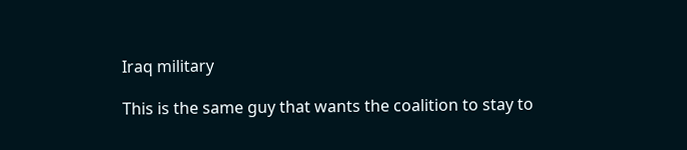Iraq military

This is the same guy that wants the coalition to stay to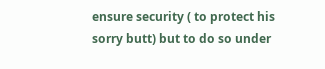ensure security ( to protect his sorry butt) but to do so under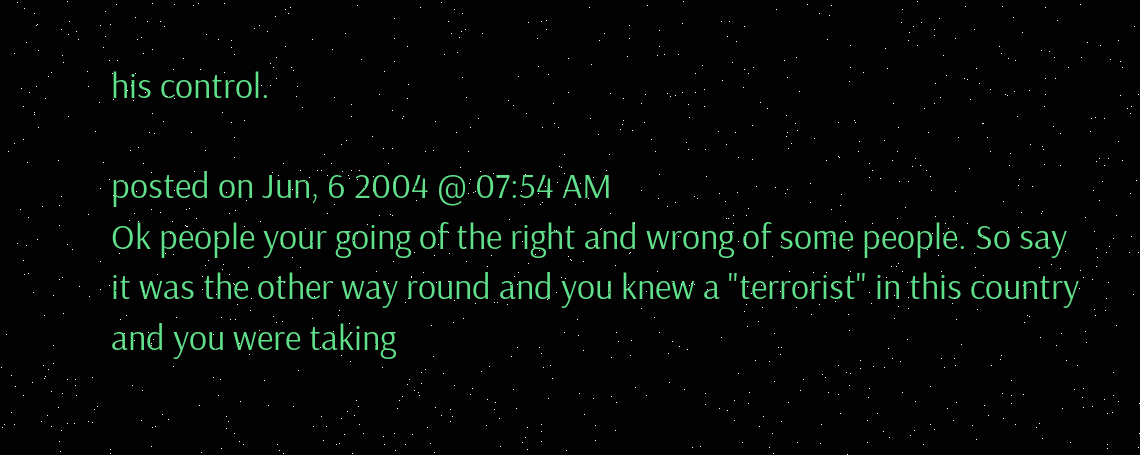his control.

posted on Jun, 6 2004 @ 07:54 AM
Ok people your going of the right and wrong of some people. So say it was the other way round and you knew a "terrorist" in this country and you were taking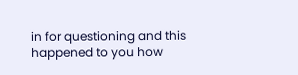in for questioning and this happened to you how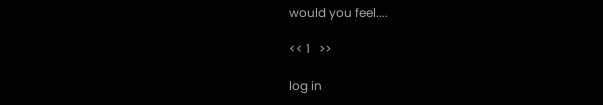would you feel....

<< 1   >>

log in